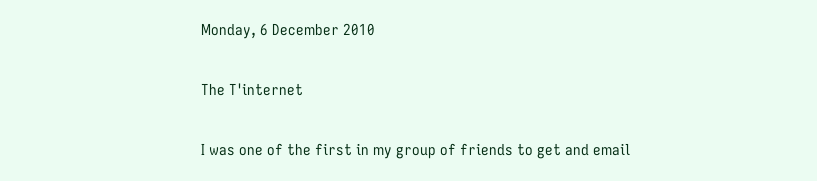Monday, 6 December 2010

The T'internet

I was one of the first in my group of friends to get and email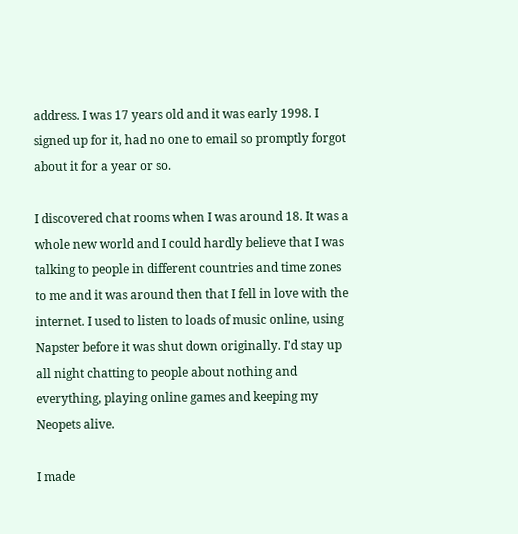address. I was 17 years old and it was early 1998. I signed up for it, had no one to email so promptly forgot about it for a year or so.

I discovered chat rooms when I was around 18. It was a whole new world and I could hardly believe that I was talking to people in different countries and time zones to me and it was around then that I fell in love with the internet. I used to listen to loads of music online, using Napster before it was shut down originally. I'd stay up all night chatting to people about nothing and everything, playing online games and keeping my Neopets alive.

I made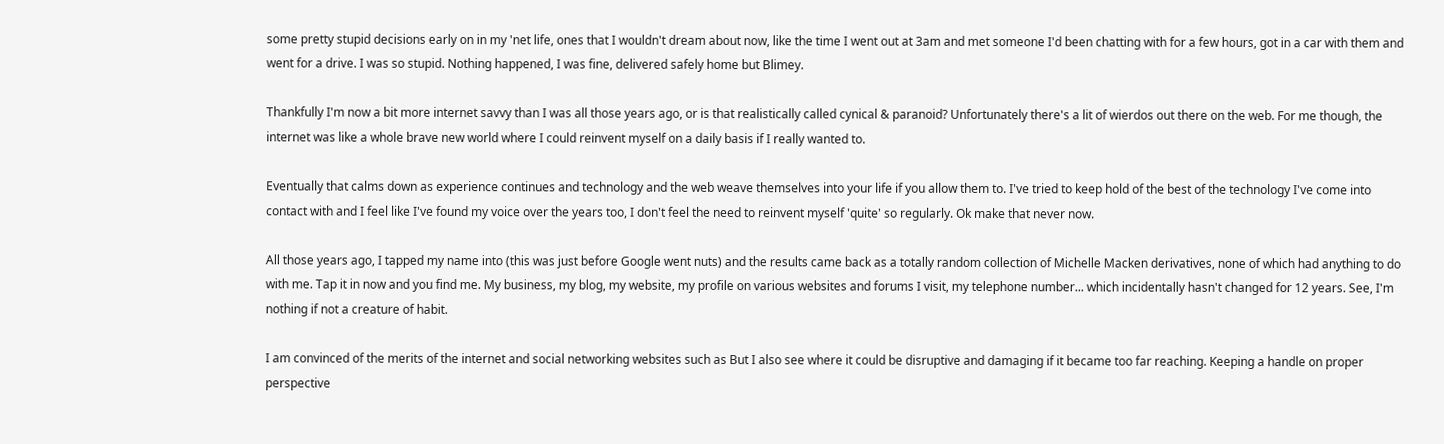some pretty stupid decisions early on in my 'net life, ones that I wouldn't dream about now, like the time I went out at 3am and met someone I'd been chatting with for a few hours, got in a car with them and went for a drive. I was so stupid. Nothing happened, I was fine, delivered safely home but Blimey.

Thankfully I'm now a bit more internet savvy than I was all those years ago, or is that realistically called cynical & paranoid? Unfortunately there's a lit of wierdos out there on the web. For me though, the internet was like a whole brave new world where I could reinvent myself on a daily basis if I really wanted to.

Eventually that calms down as experience continues and technology and the web weave themselves into your life if you allow them to. I've tried to keep hold of the best of the technology I've come into contact with and I feel like I've found my voice over the years too, I don't feel the need to reinvent myself 'quite' so regularly. Ok make that never now.

All those years ago, I tapped my name into (this was just before Google went nuts) and the results came back as a totally random collection of Michelle Macken derivatives, none of which had anything to do with me. Tap it in now and you find me. My business, my blog, my website, my profile on various websites and forums I visit, my telephone number... which incidentally hasn't changed for 12 years. See, I'm nothing if not a creature of habit.

I am convinced of the merits of the internet and social networking websites such as But I also see where it could be disruptive and damaging if it became too far reaching. Keeping a handle on proper perspective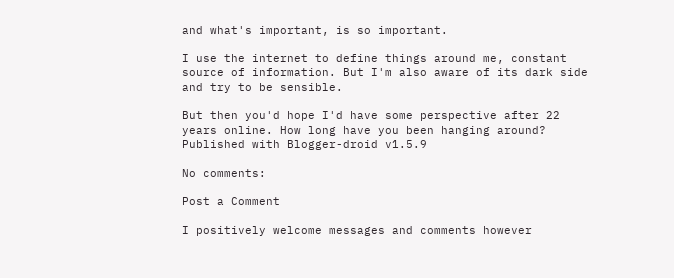and what's important, is so important.

I use the internet to define things around me, constant source of information. But I'm also aware of its dark side and try to be sensible.

But then you'd hope I'd have some perspective after 22 years online. How long have you been hanging around?
Published with Blogger-droid v1.5.9

No comments:

Post a Comment

I positively welcome messages and comments however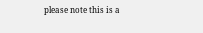please note this is a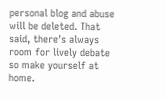personal blog and abuse will be deleted. That said, there's always room for lively debate so make yourself at home.